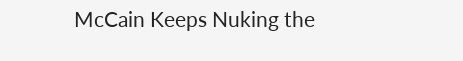McCain Keeps Nuking the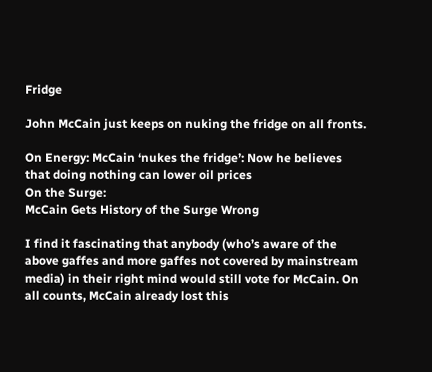Fridge

John McCain just keeps on nuking the fridge on all fronts.

On Energy: McCain ‘nukes the fridge’: Now he believes that doing nothing can lower oil prices
On the Surge:
McCain Gets History of the Surge Wrong

I find it fascinating that anybody (who’s aware of the above gaffes and more gaffes not covered by mainstream media) in their right mind would still vote for McCain. On all counts, McCain already lost this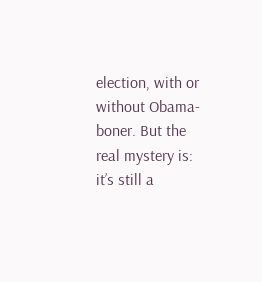election, with or without Obama-boner. But the real mystery is: it’s still a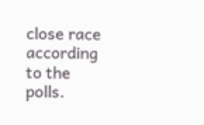close race according to the polls.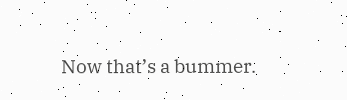Now that’s a bummer.